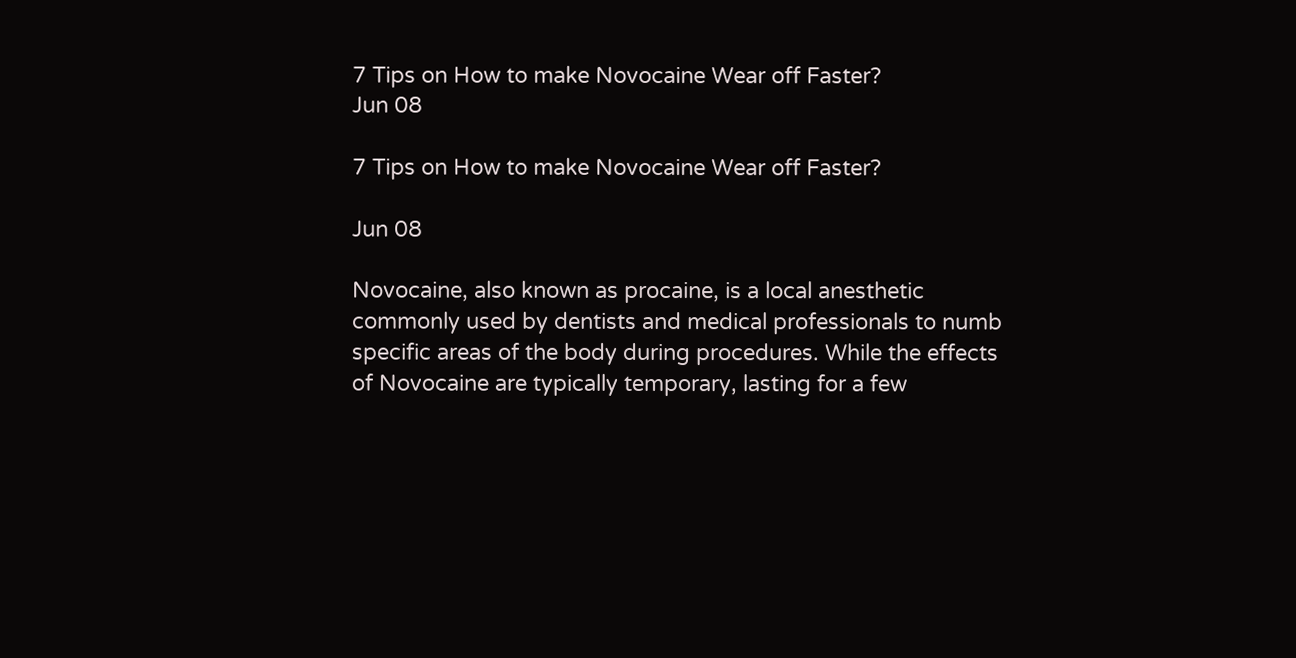7 Tips on How to make Novocaine Wear off Faster?
Jun 08

7 Tips on How to make Novocaine Wear off Faster?

Jun 08

Novocaine, also known as procaine, is a local anesthetic commonly used by dentists and medical professionals to numb specific areas of the body during procedures. While the effects of Novocaine are typically temporary, lasting for a few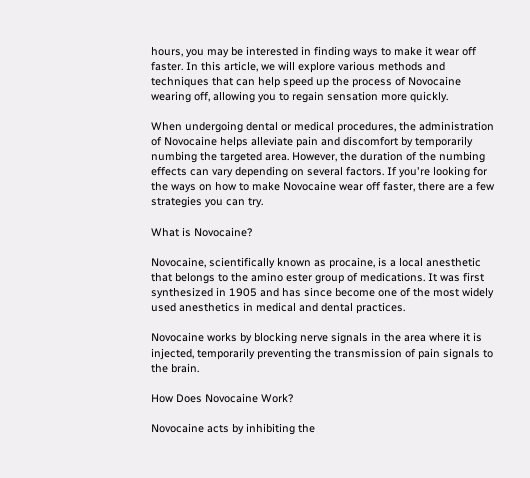hours, you may be interested in finding ways to make it wear off faster. In this article, we will explore various methods and techniques that can help speed up the process of Novocaine wearing off, allowing you to regain sensation more quickly.

When undergoing dental or medical procedures, the administration of Novocaine helps alleviate pain and discomfort by temporarily numbing the targeted area. However, the duration of the numbing effects can vary depending on several factors. If you're looking for the ways on how to make Novocaine wear off faster, there are a few strategies you can try.

What is Novocaine?

Novocaine, scientifically known as procaine, is a local anesthetic that belongs to the amino ester group of medications. It was first synthesized in 1905 and has since become one of the most widely used anesthetics in medical and dental practices.

Novocaine works by blocking nerve signals in the area where it is injected, temporarily preventing the transmission of pain signals to the brain.

How Does Novocaine Work?

Novocaine acts by inhibiting the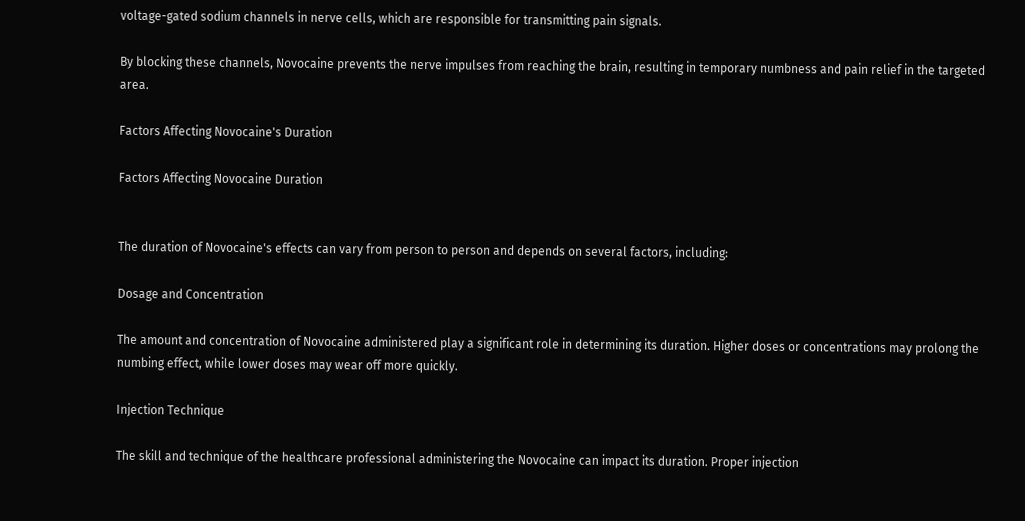voltage-gated sodium channels in nerve cells, which are responsible for transmitting pain signals.

By blocking these channels, Novocaine prevents the nerve impulses from reaching the brain, resulting in temporary numbness and pain relief in the targeted area.

Factors Affecting Novocaine's Duration

Factors Affecting Novocaine Duration


The duration of Novocaine's effects can vary from person to person and depends on several factors, including:

Dosage and Concentration

The amount and concentration of Novocaine administered play a significant role in determining its duration. Higher doses or concentrations may prolong the numbing effect, while lower doses may wear off more quickly.

Injection Technique

The skill and technique of the healthcare professional administering the Novocaine can impact its duration. Proper injection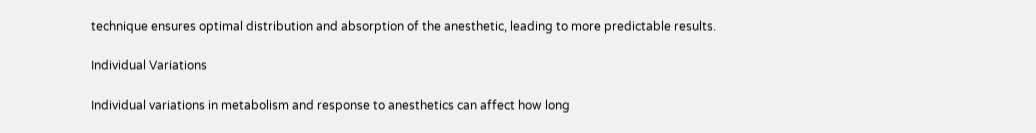technique ensures optimal distribution and absorption of the anesthetic, leading to more predictable results.

Individual Variations

Individual variations in metabolism and response to anesthetics can affect how long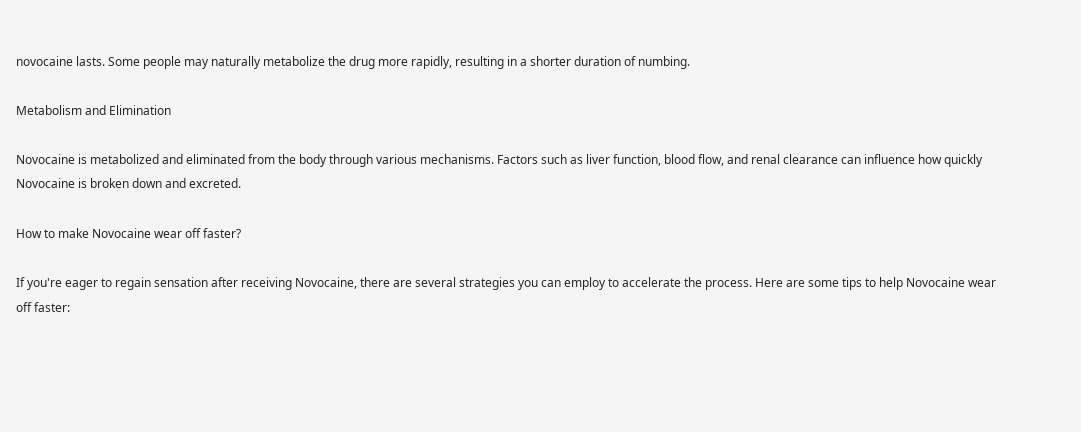novocaine lasts. Some people may naturally metabolize the drug more rapidly, resulting in a shorter duration of numbing.

Metabolism and Elimination

Novocaine is metabolized and eliminated from the body through various mechanisms. Factors such as liver function, blood flow, and renal clearance can influence how quickly Novocaine is broken down and excreted.

How to make Novocaine wear off faster?

If you're eager to regain sensation after receiving Novocaine, there are several strategies you can employ to accelerate the process. Here are some tips to help Novocaine wear off faster: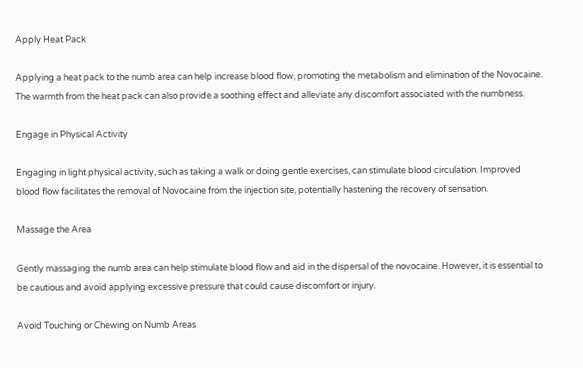Apply Heat Pack

Applying a heat pack to the numb area can help increase blood flow, promoting the metabolism and elimination of the Novocaine. The warmth from the heat pack can also provide a soothing effect and alleviate any discomfort associated with the numbness.

Engage in Physical Activity

Engaging in light physical activity, such as taking a walk or doing gentle exercises, can stimulate blood circulation. Improved blood flow facilitates the removal of Novocaine from the injection site, potentially hastening the recovery of sensation.

Massage the Area

Gently massaging the numb area can help stimulate blood flow and aid in the dispersal of the novocaine. However, it is essential to be cautious and avoid applying excessive pressure that could cause discomfort or injury.

Avoid Touching or Chewing on Numb Areas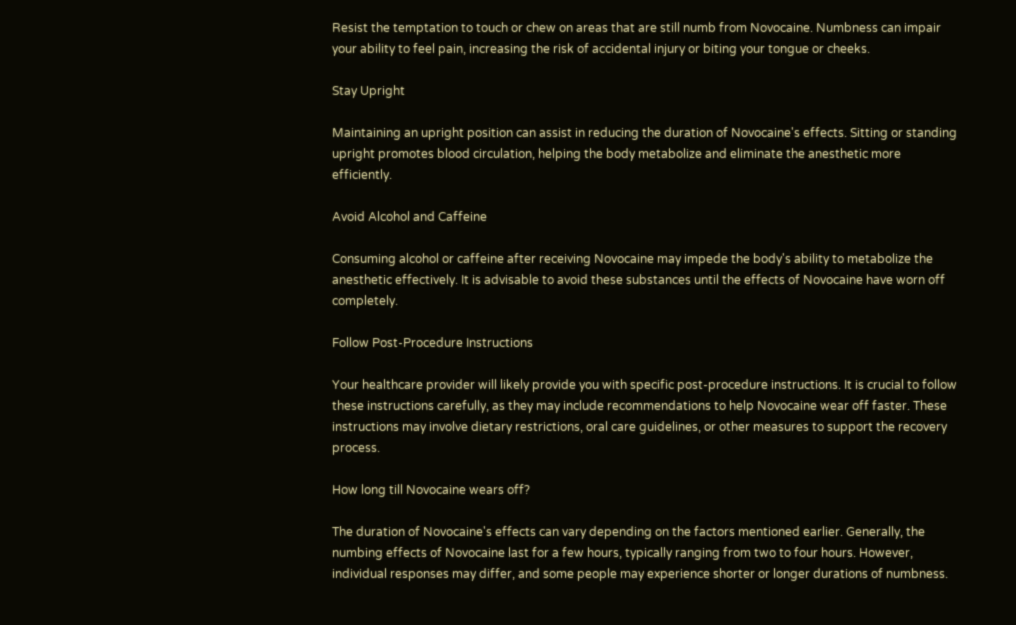Resist the temptation to touch or chew on areas that are still numb from Novocaine. Numbness can impair your ability to feel pain, increasing the risk of accidental injury or biting your tongue or cheeks.

Stay Upright

Maintaining an upright position can assist in reducing the duration of Novocaine's effects. Sitting or standing upright promotes blood circulation, helping the body metabolize and eliminate the anesthetic more efficiently.

Avoid Alcohol and Caffeine

Consuming alcohol or caffeine after receiving Novocaine may impede the body's ability to metabolize the anesthetic effectively. It is advisable to avoid these substances until the effects of Novocaine have worn off completely.

Follow Post-Procedure Instructions

Your healthcare provider will likely provide you with specific post-procedure instructions. It is crucial to follow these instructions carefully, as they may include recommendations to help Novocaine wear off faster. These instructions may involve dietary restrictions, oral care guidelines, or other measures to support the recovery process.

How long till Novocaine wears off?

The duration of Novocaine's effects can vary depending on the factors mentioned earlier. Generally, the numbing effects of Novocaine last for a few hours, typically ranging from two to four hours. However, individual responses may differ, and some people may experience shorter or longer durations of numbness.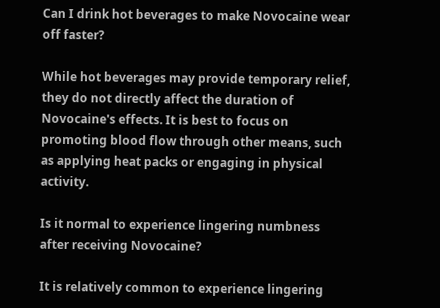Can I drink hot beverages to make Novocaine wear off faster?

While hot beverages may provide temporary relief, they do not directly affect the duration of Novocaine's effects. It is best to focus on promoting blood flow through other means, such as applying heat packs or engaging in physical activity.

Is it normal to experience lingering numbness after receiving Novocaine?

It is relatively common to experience lingering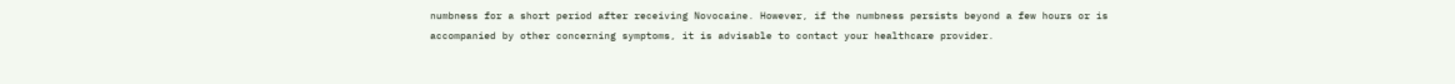numbness for a short period after receiving Novocaine. However, if the numbness persists beyond a few hours or is accompanied by other concerning symptoms, it is advisable to contact your healthcare provider.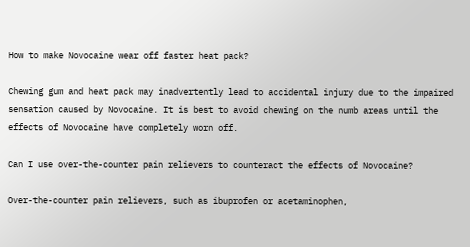How to make Novocaine wear off faster heat pack?

Chewing gum and heat pack may inadvertently lead to accidental injury due to the impaired sensation caused by Novocaine. It is best to avoid chewing on the numb areas until the effects of Novocaine have completely worn off.

Can I use over-the-counter pain relievers to counteract the effects of Novocaine?

Over-the-counter pain relievers, such as ibuprofen or acetaminophen,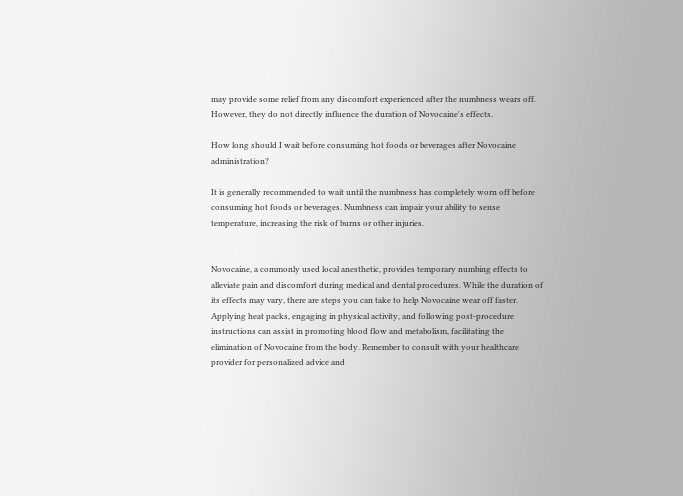may provide some relief from any discomfort experienced after the numbness wears off. However, they do not directly influence the duration of Novocaine's effects.

How long should I wait before consuming hot foods or beverages after Novocaine administration?

It is generally recommended to wait until the numbness has completely worn off before consuming hot foods or beverages. Numbness can impair your ability to sense temperature, increasing the risk of burns or other injuries.


Novocaine, a commonly used local anesthetic, provides temporary numbing effects to alleviate pain and discomfort during medical and dental procedures. While the duration of its effects may vary, there are steps you can take to help Novocaine wear off faster. Applying heat packs, engaging in physical activity, and following post-procedure instructions can assist in promoting blood flow and metabolism, facilitating the elimination of Novocaine from the body. Remember to consult with your healthcare provider for personalized advice and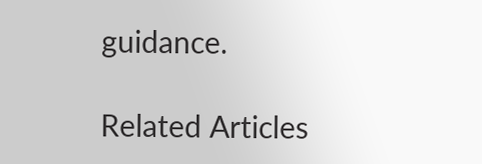guidance.

Related Articles